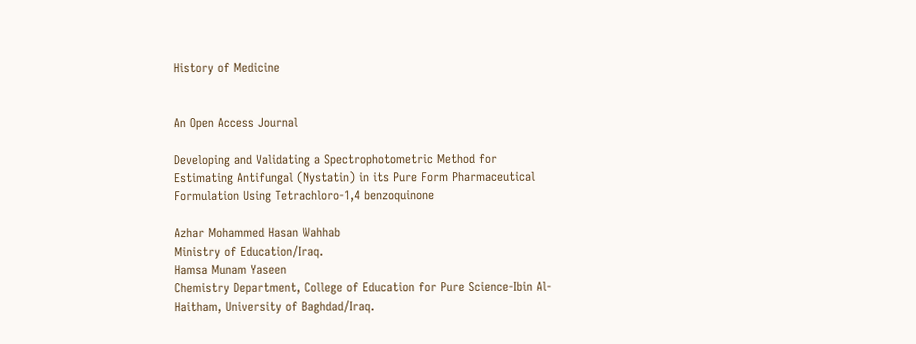History of Medicine


An Open Access Journal

Developing and Validating a Spectrophotometric Method for Estimating Antifungal (Nystatin) in its Pure Form Pharmaceutical Formulation Using Tetrachloro-1,4 benzoquinone

Azhar Mohammed Hasan Wahhab
Ministry of Education/Iraq.
Hamsa Munam Yaseen
Chemistry Department, College of Education for Pure Science-Ibin Al-Haitham, University of Baghdad/Iraq.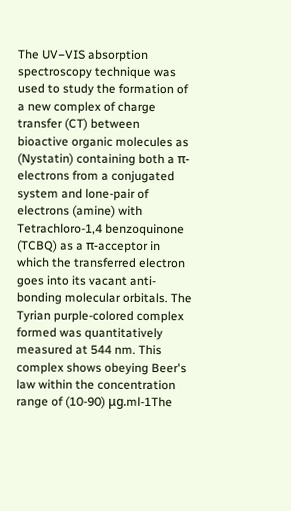The UV−VIS absorption spectroscopy technique was used to study the formation of a new complex of charge transfer (CT) between bioactive organic molecules as (Nystatin) containing both a π-electrons from a conjugated system and lone-pair of electrons (amine) with Tetrachloro-1,4 benzoquinone (TCBQ) as a π-acceptor in which the transferred electron goes into its vacant anti-bonding molecular orbitals. The Tyrian purple-colored complex formed was quantitatively measured at 544 nm. This complex shows obeying Beer's law within the concentration range of (10-90) μg.ml-1The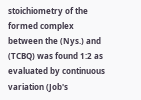stoichiometry of the formed complex between the (Nys.) and (TCBQ) was found 1:2 as evaluated by continuous variation (Job's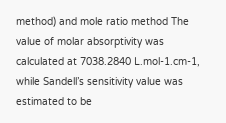method) and mole ratio method The value of molar absorptivity was calculated at 7038.2840 L.mol-1.cm-1, while Sandell’s sensitivity value was estimated to be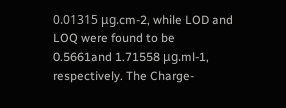0.01315 μg.cm-2, while LOD and LOQ were found to be 0.5661and 1.71558 μg.ml-1, respectively. The Charge-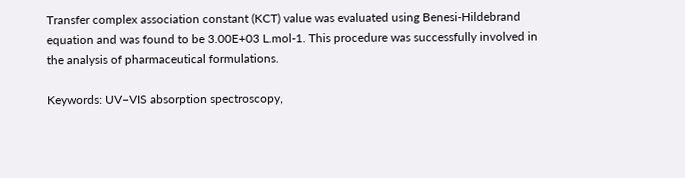Transfer complex association constant (KCT) value was evaluated using Benesi-Hildebrand equation and was found to be 3.00E+03 L.mol-1. This procedure was successfully involved in the analysis of pharmaceutical formulations.

Keywords: UV−VIS absorption spectroscopy,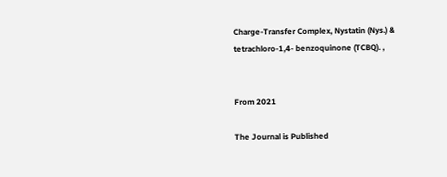Charge-Transfer Complex, Nystatin (Nys.) & tetrachloro-1,4- benzoquinone (TCBQ). ,


From 2021

The Journal is Published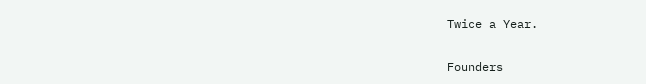Twice a Year.

Founders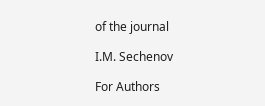of the journal

I.M. Sechenov

For Authors